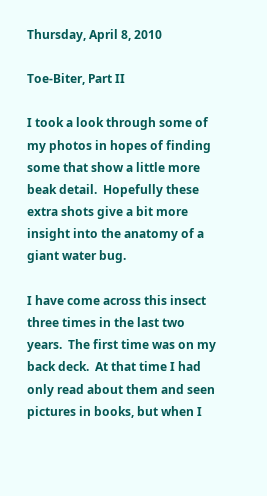Thursday, April 8, 2010

Toe-Biter, Part II

I took a look through some of my photos in hopes of finding some that show a little more beak detail.  Hopefully these extra shots give a bit more insight into the anatomy of a giant water bug.

I have come across this insect three times in the last two years.  The first time was on my back deck.  At that time I had only read about them and seen pictures in books, but when I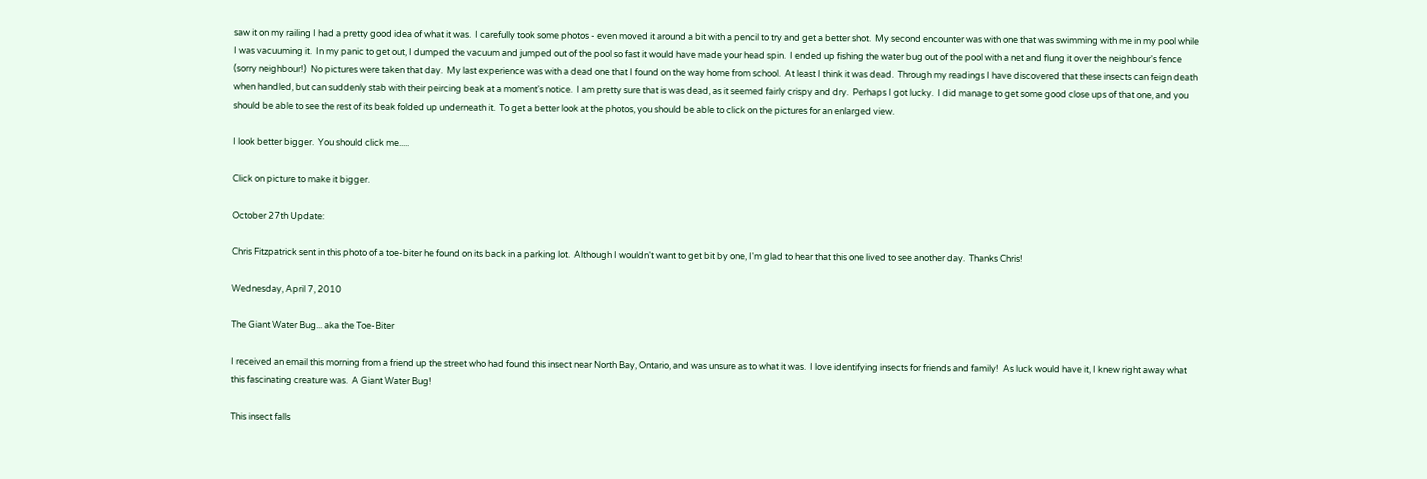saw it on my railing I had a pretty good idea of what it was.  I carefully took some photos - even moved it around a bit with a pencil to try and get a better shot.  My second encounter was with one that was swimming with me in my pool while I was vacuuming it.  In my panic to get out, I dumped the vacuum and jumped out of the pool so fast it would have made your head spin.  I ended up fishing the water bug out of the pool with a net and flung it over the neighbour's fence (sorry neighbour!)  No pictures were taken that day.  My last experience was with a dead one that I found on the way home from school.  At least I think it was dead.  Through my readings I have discovered that these insects can feign death when handled, but can suddenly stab with their peircing beak at a moment's notice.  I am pretty sure that is was dead, as it seemed fairly crispy and dry.  Perhaps I got lucky.  I did manage to get some good close ups of that one, and you should be able to see the rest of its beak folded up underneath it.  To get a better look at the photos, you should be able to click on the pictures for an enlarged view.

I look better bigger.  You should click me.....

Click on picture to make it bigger.

October 27th Update:

Chris Fitzpatrick sent in this photo of a toe-biter he found on its back in a parking lot.  Although I wouldn't want to get bit by one, I'm glad to hear that this one lived to see another day.  Thanks Chris!

Wednesday, April 7, 2010

The Giant Water Bug... aka the Toe-Biter

I received an email this morning from a friend up the street who had found this insect near North Bay, Ontario, and was unsure as to what it was.  I love identifying insects for friends and family!  As luck would have it, I knew right away what this fascinating creature was.  A Giant Water Bug!

This insect falls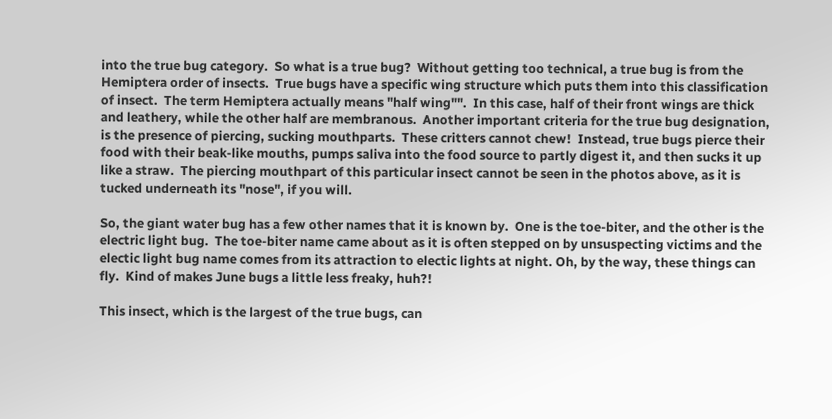into the true bug category.  So what is a true bug?  Without getting too technical, a true bug is from the Hemiptera order of insects.  True bugs have a specific wing structure which puts them into this classification of insect.  The term Hemiptera actually means "half wing"".  In this case, half of their front wings are thick and leathery, while the other half are membranous.  Another important criteria for the true bug designation, is the presence of piercing, sucking mouthparts.  These critters cannot chew!  Instead, true bugs pierce their food with their beak-like mouths, pumps saliva into the food source to partly digest it, and then sucks it up like a straw.  The piercing mouthpart of this particular insect cannot be seen in the photos above, as it is tucked underneath its "nose", if you will.

So, the giant water bug has a few other names that it is known by.  One is the toe-biter, and the other is the electric light bug.  The toe-biter name came about as it is often stepped on by unsuspecting victims and the electic light bug name comes from its attraction to electic lights at night. Oh, by the way, these things can fly.  Kind of makes June bugs a little less freaky, huh?!

This insect, which is the largest of the true bugs, can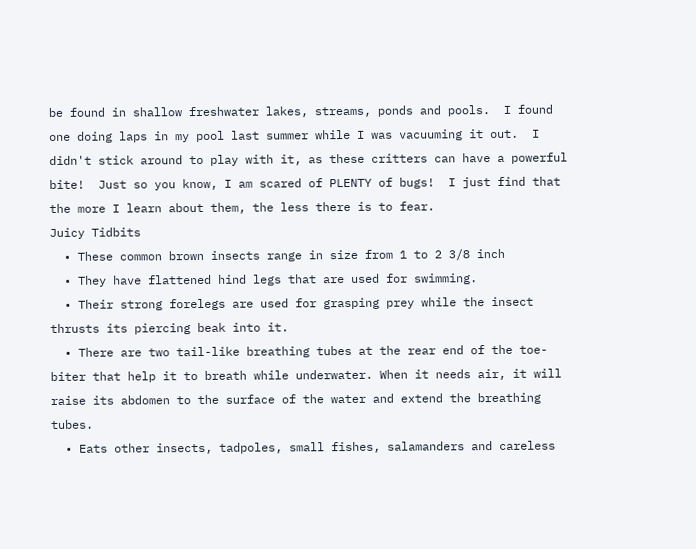be found in shallow freshwater lakes, streams, ponds and pools.  I found one doing laps in my pool last summer while I was vacuuming it out.  I didn't stick around to play with it, as these critters can have a powerful bite!  Just so you know, I am scared of PLENTY of bugs!  I just find that the more I learn about them, the less there is to fear.
Juicy Tidbits
  • These common brown insects range in size from 1 to 2 3/8 inch
  • They have flattened hind legs that are used for swimming.
  • Their strong forelegs are used for grasping prey while the insect thrusts its piercing beak into it.
  • There are two tail-like breathing tubes at the rear end of the toe-biter that help it to breath while underwater. When it needs air, it will raise its abdomen to the surface of the water and extend the breathing tubes.
  • Eats other insects, tadpoles, small fishes, salamanders and careless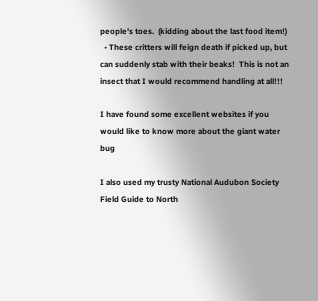people's toes.  (kidding about the last food item!)
  • These critters will feign death if picked up, but can suddenly stab with their beaks!  This is not an insect that I would recommend handling at all!!!

I have found some excellent websites if you would like to know more about the giant water bug

I also used my trusty National Audubon Society Field Guide to North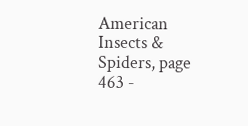American Insects & Spiders, page 463 -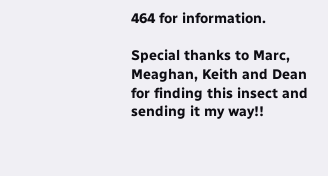464 for information.

Special thanks to Marc, Meaghan, Keith and Dean for finding this insect and sending it my way!!